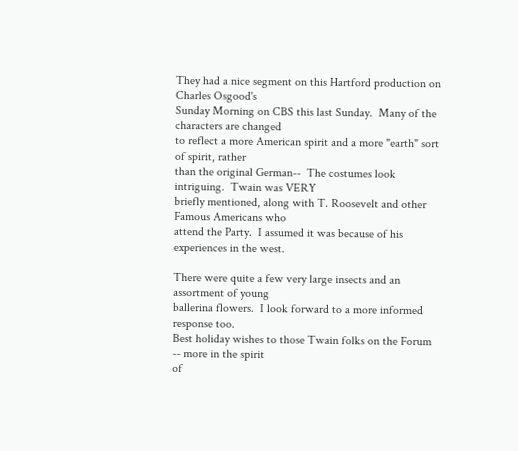They had a nice segment on this Hartford production on Charles Osgood's
Sunday Morning on CBS this last Sunday.  Many of the characters are changed
to reflect a more American spirit and a more "earth" sort of spirit, rather
than the original German--  The costumes look intriguing.  Twain was VERY
briefly mentioned, along with T. Roosevelt and other Famous Americans who
attend the Party.  I assumed it was because of his experiences in the west.

There were quite a few very large insects and an assortment of young
ballerina flowers.  I look forward to a more informed response too.
Best holiday wishes to those Twain folks on the Forum -- more in the spirit
of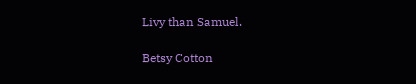Livy than Samuel.

Betsy Cotton